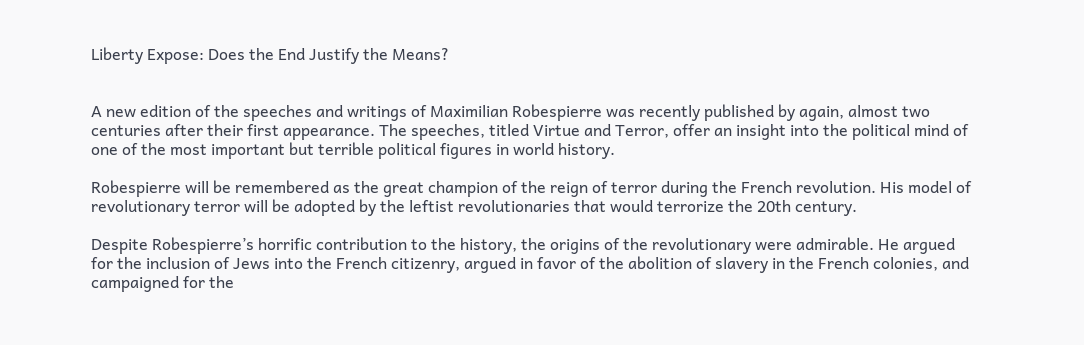Liberty Expose: Does the End Justify the Means?


A new edition of the speeches and writings of Maximilian Robespierre was recently published by again, almost two centuries after their first appearance. The speeches, titled Virtue and Terror, offer an insight into the political mind of one of the most important but terrible political figures in world history.

Robespierre will be remembered as the great champion of the reign of terror during the French revolution. His model of revolutionary terror will be adopted by the leftist revolutionaries that would terrorize the 20th century.

Despite Robespierre’s horrific contribution to the history, the origins of the revolutionary were admirable. He argued for the inclusion of Jews into the French citizenry, argued in favor of the abolition of slavery in the French colonies, and campaigned for the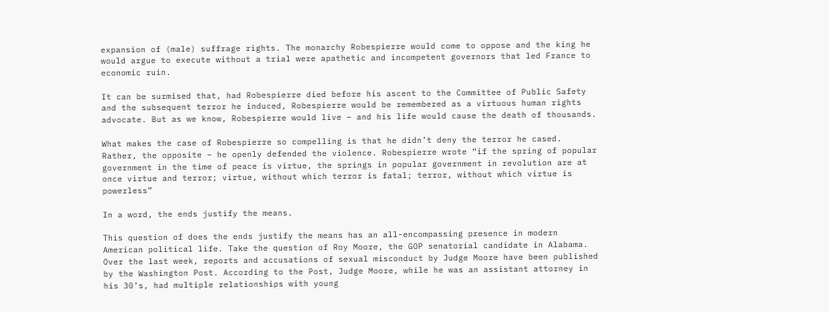expansion of (male) suffrage rights. The monarchy Robespierre would come to oppose and the king he would argue to execute without a trial were apathetic and incompetent governors that led France to economic ruin.

It can be surmised that, had Robespierre died before his ascent to the Committee of Public Safety and the subsequent terror he induced, Robespierre would be remembered as a virtuous human rights advocate. But as we know, Robespierre would live – and his life would cause the death of thousands.

What makes the case of Robespierre so compelling is that he didn’t deny the terror he cased. Rather, the opposite – he openly defended the violence. Robespierre wrote “if the spring of popular government in the time of peace is virtue, the springs in popular government in revolution are at once virtue and terror; virtue, without which terror is fatal; terror, without which virtue is powerless”

In a word, the ends justify the means.

This question of does the ends justify the means has an all-encompassing presence in modern American political life. Take the question of Roy Moore, the GOP senatorial candidate in Alabama. Over the last week, reports and accusations of sexual misconduct by Judge Moore have been published by the Washington Post. According to the Post, Judge Moore, while he was an assistant attorney in his 30’s, had multiple relationships with young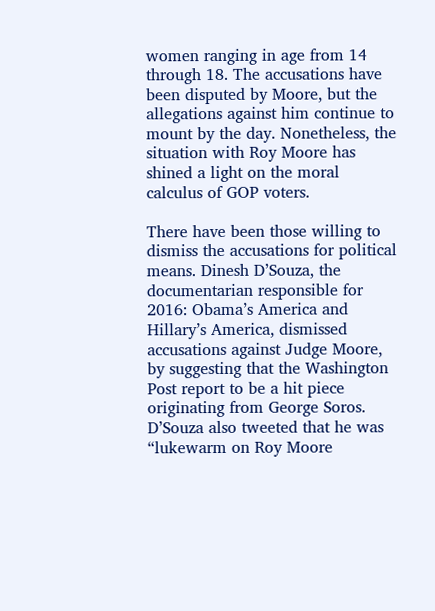women ranging in age from 14 through 18. The accusations have been disputed by Moore, but the allegations against him continue to mount by the day. Nonetheless, the situation with Roy Moore has shined a light on the moral calculus of GOP voters.

There have been those willing to dismiss the accusations for political means. Dinesh D’Souza, the documentarian responsible for 2016: Obama’s America and Hillary’s America, dismissed accusations against Judge Moore, by suggesting that the Washington Post report to be a hit piece originating from George Soros. D’Souza also tweeted that he was “lukewarm on Roy Moore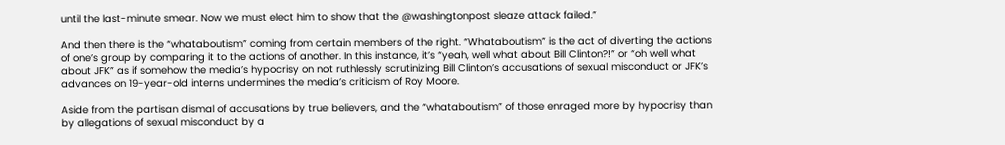until the last-minute smear. Now we must elect him to show that the @washingtonpost sleaze attack failed.”

And then there is the “whataboutism” coming from certain members of the right. “Whataboutism” is the act of diverting the actions of one’s group by comparing it to the actions of another. In this instance, it’s “yeah, well what about Bill Clinton?!” or “oh well what about JFK” as if somehow the media’s hypocrisy on not ruthlessly scrutinizing Bill Clinton’s accusations of sexual misconduct or JFK’s advances on 19-year-old interns undermines the media’s criticism of Roy Moore.

Aside from the partisan dismal of accusations by true believers, and the “whataboutism” of those enraged more by hypocrisy than by allegations of sexual misconduct by a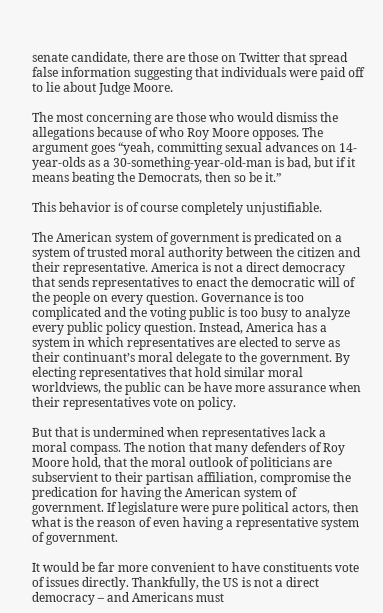senate candidate, there are those on Twitter that spread false information suggesting that individuals were paid off to lie about Judge Moore.

The most concerning are those who would dismiss the allegations because of who Roy Moore opposes. The argument goes “yeah, committing sexual advances on 14-year-olds as a 30-something-year-old-man is bad, but if it means beating the Democrats, then so be it.”

This behavior is of course completely unjustifiable.

The American system of government is predicated on a system of trusted moral authority between the citizen and their representative. America is not a direct democracy that sends representatives to enact the democratic will of the people on every question. Governance is too complicated and the voting public is too busy to analyze every public policy question. Instead, America has a system in which representatives are elected to serve as their continuant’s moral delegate to the government. By electing representatives that hold similar moral worldviews, the public can be have more assurance when their representatives vote on policy.

But that is undermined when representatives lack a moral compass. The notion that many defenders of Roy Moore hold, that the moral outlook of politicians are subservient to their partisan affiliation, compromise the predication for having the American system of government. If legislature were pure political actors, then what is the reason of even having a representative system of government.

It would be far more convenient to have constituents vote of issues directly. Thankfully, the US is not a direct democracy – and Americans must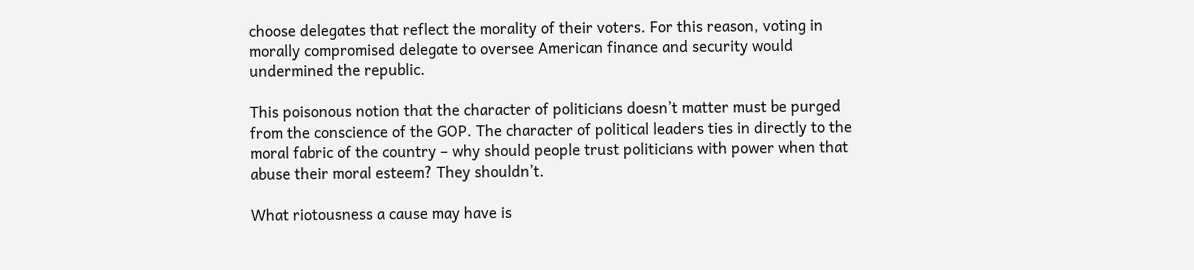choose delegates that reflect the morality of their voters. For this reason, voting in morally compromised delegate to oversee American finance and security would undermined the republic.

This poisonous notion that the character of politicians doesn’t matter must be purged from the conscience of the GOP. The character of political leaders ties in directly to the moral fabric of the country – why should people trust politicians with power when that abuse their moral esteem? They shouldn’t.

What riotousness a cause may have is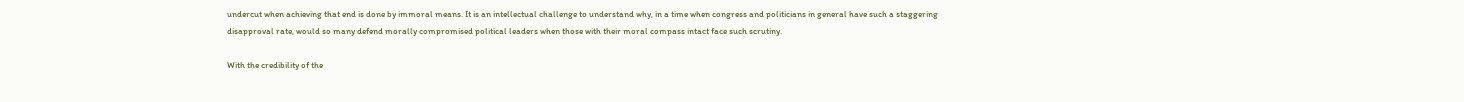undercut when achieving that end is done by immoral means. It is an intellectual challenge to understand why, in a time when congress and politicians in general have such a staggering disapproval rate, would so many defend morally compromised political leaders when those with their moral compass intact face such scrutiny.

With the credibility of the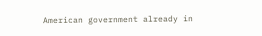American government already in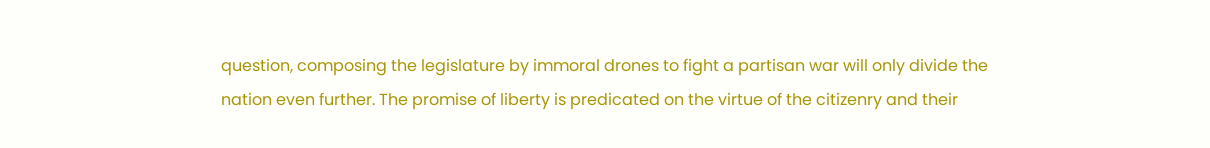question, composing the legislature by immoral drones to fight a partisan war will only divide the nation even further. The promise of liberty is predicated on the virtue of the citizenry and their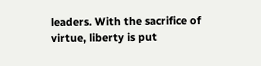leaders. With the sacrifice of virtue, liberty is put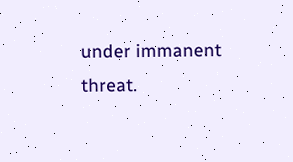under immanent threat.